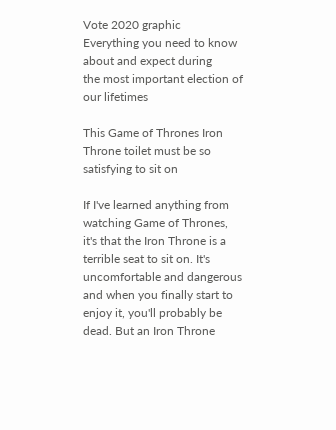Vote 2020 graphic
Everything you need to know about and expect during
the most important election of our lifetimes

This Game of Thrones Iron Throne toilet must be so satisfying to sit on

If I've learned anything from watching Game of Thrones, it's that the Iron Throne is a terrible seat to sit on. It's uncomfortable and dangerous and when you finally start to enjoy it, you'll probably be dead. But an Iron Throne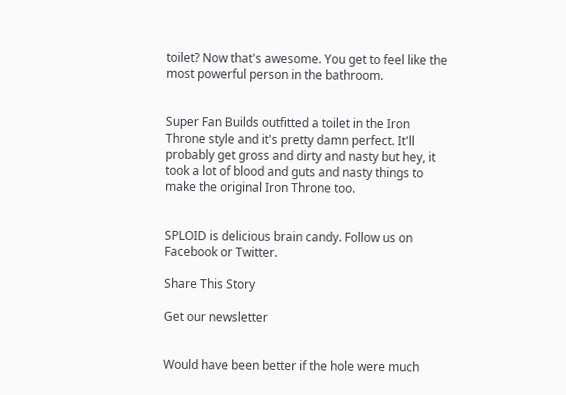toilet? Now that's awesome. You get to feel like the most powerful person in the bathroom.


Super Fan Builds outfitted a toilet in the Iron Throne style and it's pretty damn perfect. It'll probably get gross and dirty and nasty but hey, it took a lot of blood and guts and nasty things to make the original Iron Throne too.


SPLOID is delicious brain candy. Follow us on Facebook or Twitter.

Share This Story

Get our newsletter


Would have been better if the hole were much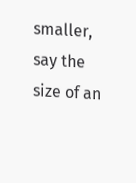smaller, say the size of an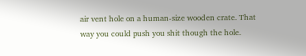air vent hole on a human-size wooden crate. That way you could push you shit though the hole.